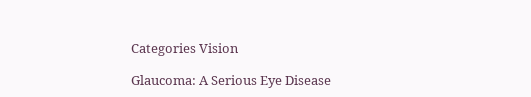Categories Vision

Glaucoma: A Serious Eye Disease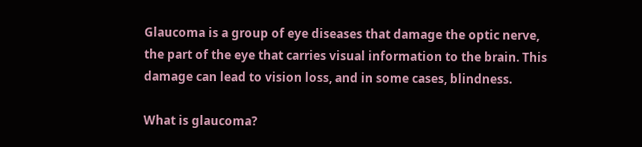Glaucoma is a group of eye diseases that damage the optic nerve, the part of the eye that carries visual information to the brain. This damage can lead to vision loss, and in some cases, blindness.

What is glaucoma?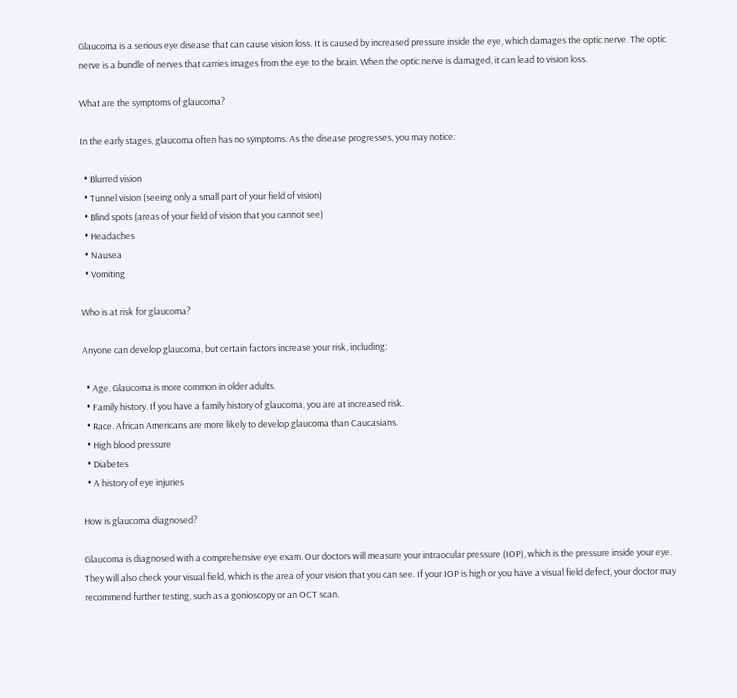Glaucoma is a serious eye disease that can cause vision loss. It is caused by increased pressure inside the eye, which damages the optic nerve. The optic nerve is a bundle of nerves that carries images from the eye to the brain. When the optic nerve is damaged, it can lead to vision loss.

What are the symptoms of glaucoma?

In the early stages, glaucoma often has no symptoms. As the disease progresses, you may notice:

  • Blurred vision
  • Tunnel vision (seeing only a small part of your field of vision)
  • Blind spots (areas of your field of vision that you cannot see)
  • Headaches
  • Nausea
  • Vomiting

Who is at risk for glaucoma?

Anyone can develop glaucoma, but certain factors increase your risk, including:

  • Age. Glaucoma is more common in older adults.
  • Family history. If you have a family history of glaucoma, you are at increased risk.
  • Race. African Americans are more likely to develop glaucoma than Caucasians.
  • High blood pressure
  • Diabetes
  • A history of eye injuries

How is glaucoma diagnosed?

Glaucoma is diagnosed with a comprehensive eye exam. Our doctors will measure your intraocular pressure (IOP), which is the pressure inside your eye. They will also check your visual field, which is the area of your vision that you can see. If your IOP is high or you have a visual field defect, your doctor may recommend further testing, such as a gonioscopy or an OCT scan.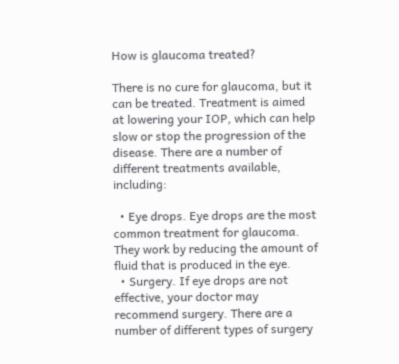How is glaucoma treated?

There is no cure for glaucoma, but it can be treated. Treatment is aimed at lowering your IOP, which can help slow or stop the progression of the disease. There are a number of different treatments available, including:

  • Eye drops. Eye drops are the most common treatment for glaucoma. They work by reducing the amount of fluid that is produced in the eye.
  • Surgery. If eye drops are not effective, your doctor may recommend surgery. There are a number of different types of surgery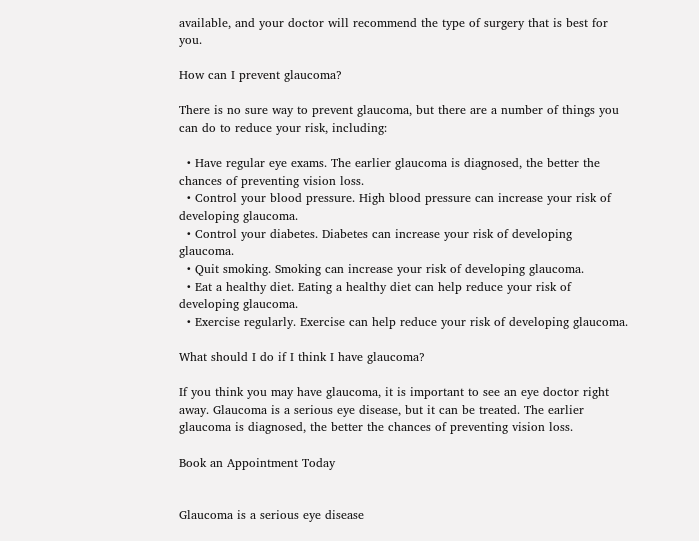available, and your doctor will recommend the type of surgery that is best for you.

How can I prevent glaucoma?

There is no sure way to prevent glaucoma, but there are a number of things you can do to reduce your risk, including:

  • Have regular eye exams. The earlier glaucoma is diagnosed, the better the chances of preventing vision loss.
  • Control your blood pressure. High blood pressure can increase your risk of developing glaucoma.
  • Control your diabetes. Diabetes can increase your risk of developing glaucoma.
  • Quit smoking. Smoking can increase your risk of developing glaucoma.
  • Eat a healthy diet. Eating a healthy diet can help reduce your risk of developing glaucoma.
  • Exercise regularly. Exercise can help reduce your risk of developing glaucoma.

What should I do if I think I have glaucoma?

If you think you may have glaucoma, it is important to see an eye doctor right away. Glaucoma is a serious eye disease, but it can be treated. The earlier glaucoma is diagnosed, the better the chances of preventing vision loss.

Book an Appointment Today


Glaucoma is a serious eye disease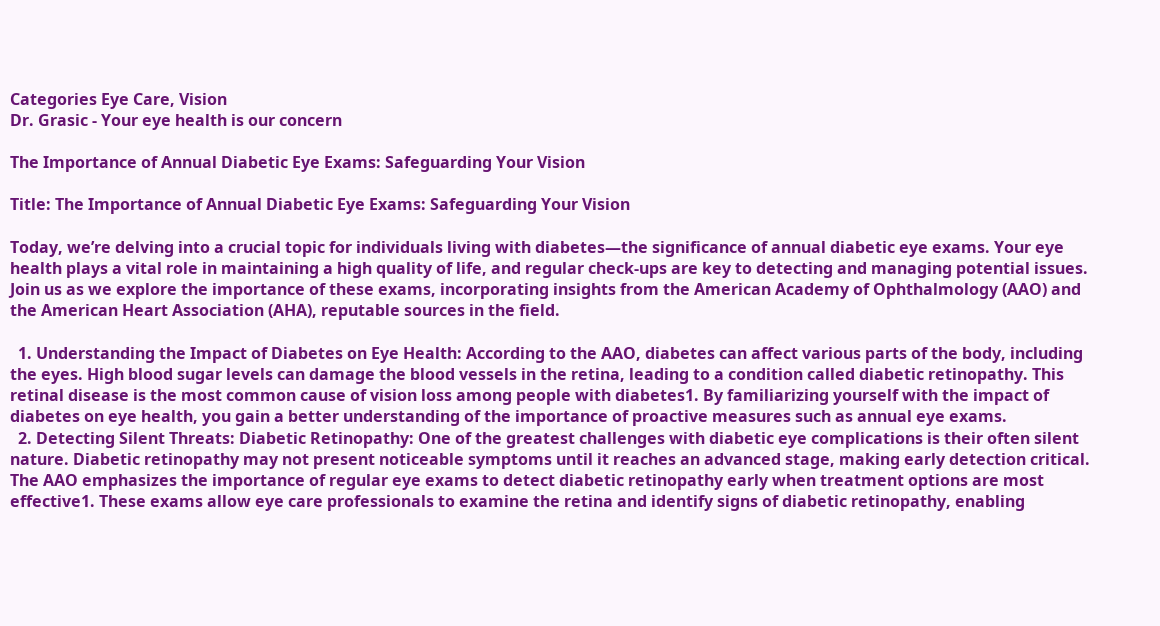Categories Eye Care, Vision
Dr. Grasic - Your eye health is our concern

The Importance of Annual Diabetic Eye Exams: Safeguarding Your Vision

Title: The Importance of Annual Diabetic Eye Exams: Safeguarding Your Vision

Today, we’re delving into a crucial topic for individuals living with diabetes—the significance of annual diabetic eye exams. Your eye health plays a vital role in maintaining a high quality of life, and regular check-ups are key to detecting and managing potential issues. Join us as we explore the importance of these exams, incorporating insights from the American Academy of Ophthalmology (AAO) and the American Heart Association (AHA), reputable sources in the field.

  1. Understanding the Impact of Diabetes on Eye Health: According to the AAO, diabetes can affect various parts of the body, including the eyes. High blood sugar levels can damage the blood vessels in the retina, leading to a condition called diabetic retinopathy. This retinal disease is the most common cause of vision loss among people with diabetes1. By familiarizing yourself with the impact of diabetes on eye health, you gain a better understanding of the importance of proactive measures such as annual eye exams.
  2. Detecting Silent Threats: Diabetic Retinopathy: One of the greatest challenges with diabetic eye complications is their often silent nature. Diabetic retinopathy may not present noticeable symptoms until it reaches an advanced stage, making early detection critical. The AAO emphasizes the importance of regular eye exams to detect diabetic retinopathy early when treatment options are most effective1. These exams allow eye care professionals to examine the retina and identify signs of diabetic retinopathy, enabling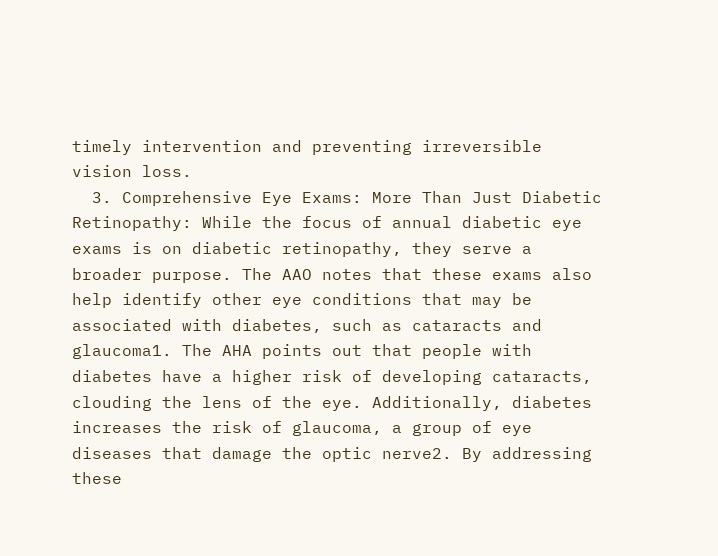timely intervention and preventing irreversible vision loss.
  3. Comprehensive Eye Exams: More Than Just Diabetic Retinopathy: While the focus of annual diabetic eye exams is on diabetic retinopathy, they serve a broader purpose. The AAO notes that these exams also help identify other eye conditions that may be associated with diabetes, such as cataracts and glaucoma1. The AHA points out that people with diabetes have a higher risk of developing cataracts, clouding the lens of the eye. Additionally, diabetes increases the risk of glaucoma, a group of eye diseases that damage the optic nerve2. By addressing these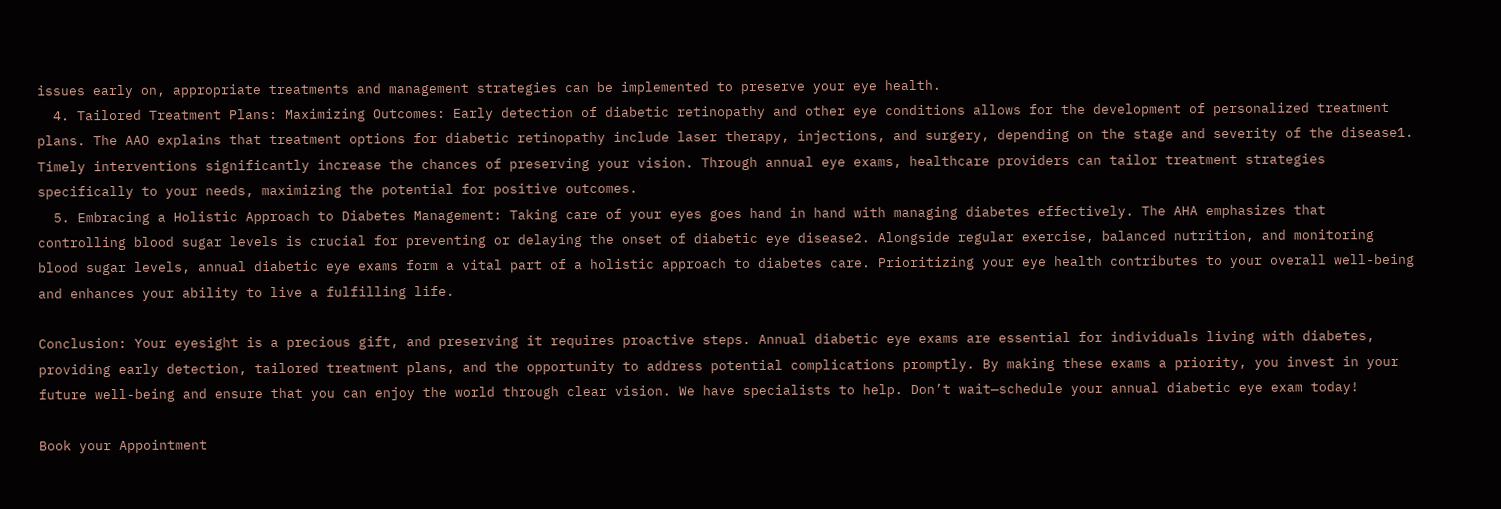issues early on, appropriate treatments and management strategies can be implemented to preserve your eye health.
  4. Tailored Treatment Plans: Maximizing Outcomes: Early detection of diabetic retinopathy and other eye conditions allows for the development of personalized treatment plans. The AAO explains that treatment options for diabetic retinopathy include laser therapy, injections, and surgery, depending on the stage and severity of the disease1. Timely interventions significantly increase the chances of preserving your vision. Through annual eye exams, healthcare providers can tailor treatment strategies specifically to your needs, maximizing the potential for positive outcomes.
  5. Embracing a Holistic Approach to Diabetes Management: Taking care of your eyes goes hand in hand with managing diabetes effectively. The AHA emphasizes that controlling blood sugar levels is crucial for preventing or delaying the onset of diabetic eye disease2. Alongside regular exercise, balanced nutrition, and monitoring blood sugar levels, annual diabetic eye exams form a vital part of a holistic approach to diabetes care. Prioritizing your eye health contributes to your overall well-being and enhances your ability to live a fulfilling life.

Conclusion: Your eyesight is a precious gift, and preserving it requires proactive steps. Annual diabetic eye exams are essential for individuals living with diabetes, providing early detection, tailored treatment plans, and the opportunity to address potential complications promptly. By making these exams a priority, you invest in your future well-being and ensure that you can enjoy the world through clear vision. We have specialists to help. Don’t wait—schedule your annual diabetic eye exam today!

Book your Appointment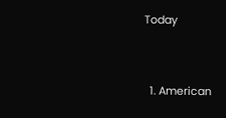Today


  1. American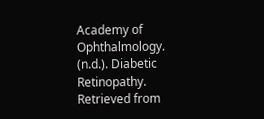Academy of Ophthalmology. (n.d.). Diabetic Retinopathy. Retrieved from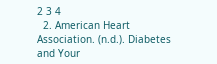2 3 4
  2. American Heart Association. (n.d.). Diabetes and Your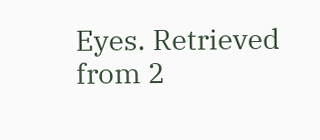Eyes. Retrieved from 2